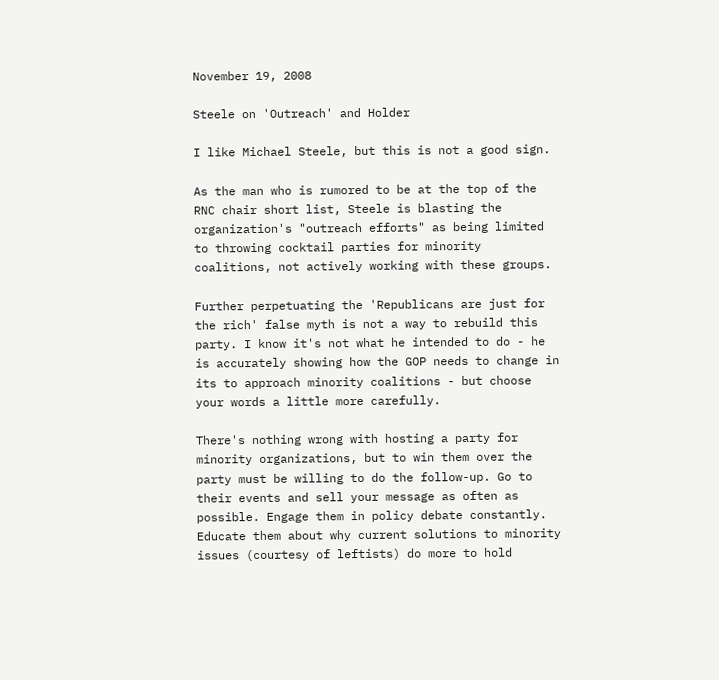November 19, 2008

Steele on 'Outreach' and Holder

I like Michael Steele, but this is not a good sign.

As the man who is rumored to be at the top of the RNC chair short list, Steele is blasting the organization's "outreach efforts" as being limited to throwing cocktail parties for minority coalitions, not actively working with these groups.

Further perpetuating the 'Republicans are just for the rich' false myth is not a way to rebuild this party. I know it's not what he intended to do - he is accurately showing how the GOP needs to change in its to approach minority coalitions - but choose your words a little more carefully.

There's nothing wrong with hosting a party for minority organizations, but to win them over the party must be willing to do the follow-up. Go to their events and sell your message as often as possible. Engage them in policy debate constantly. Educate them about why current solutions to minority issues (courtesy of leftists) do more to hold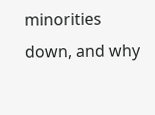minorities down, and why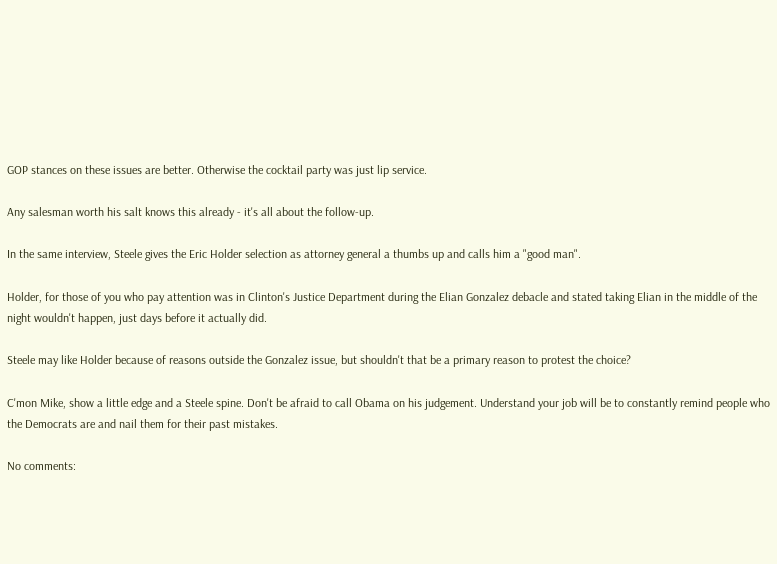GOP stances on these issues are better. Otherwise the cocktail party was just lip service.

Any salesman worth his salt knows this already - it's all about the follow-up.

In the same interview, Steele gives the Eric Holder selection as attorney general a thumbs up and calls him a "good man".

Holder, for those of you who pay attention was in Clinton's Justice Department during the Elian Gonzalez debacle and stated taking Elian in the middle of the night wouldn't happen, just days before it actually did.

Steele may like Holder because of reasons outside the Gonzalez issue, but shouldn't that be a primary reason to protest the choice?

C'mon Mike, show a little edge and a Steele spine. Don't be afraid to call Obama on his judgement. Understand your job will be to constantly remind people who the Democrats are and nail them for their past mistakes.

No comments: